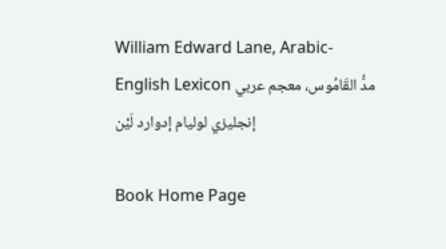William Edward Lane, Arabic-English Lexicon مدُّ القَامُوس، معجم عربي إنجليزي لوليام إدوارد لَيْن

Book Home Page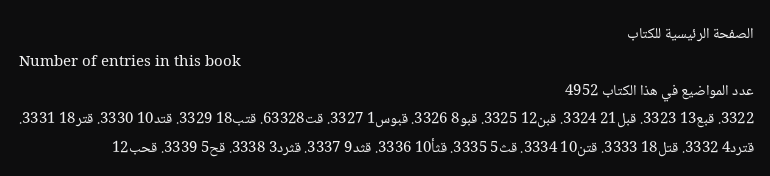الصفحة الرئيسية للكتاب
Number of entries in this book
عدد المواضيع في هذا الكتاب 4952
3322. قبع13 3323. قبل21 3324. قبن12 3325. قبو8 3326. قبوس1 3327. قت63328. قتب18 3329. قتد10 3330. قتر18 3331. قترد4 3332. قتل18 3333. قتن10 3334. قث5 3335. قثأ10 3336. قثد9 3337. قثرد3 3338. قح5 3339. قحب12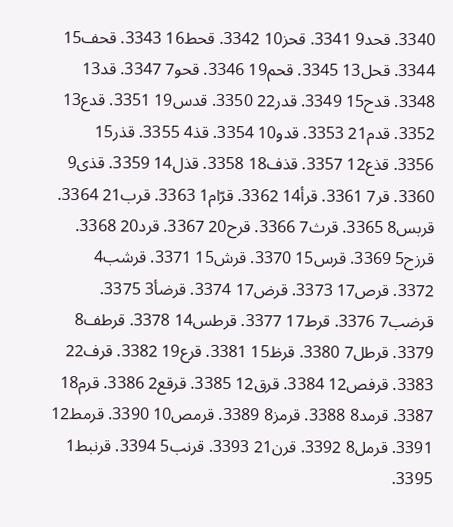3340. قحد9 3341. قحز10 3342. قحط16 3343. قحف15 3344. قحل13 3345. قحم19 3346. قحو7 3347. قد13 3348. قدح15 3349. قدر22 3350. قدس19 3351. قدع13 3352. قدم21 3353. قدو10 3354. قذ4 3355. قذر15 3356. قذع12 3357. قذف18 3358. قذل14 3359. قذى9 3360. قر7 3361. قرأ14 3362. قرّام1 3363. قرب21 3364. قربس8 3365. قرث7 3366. قرح20 3367. قرد20 3368. قرزح5 3369. قرس15 3370. قرش15 3371. قرشب4 3372. قرص17 3373. قرض17 3374. قرضأ3 3375. قرضب7 3376. قرط17 3377. قرطس14 3378. قرطف8 3379. قرطل7 3380. قرظ15 3381. قرع19 3382. قرف22 3383. قرفص12 3384. قرق12 3385. قرقع2 3386. قرم18 3387. قرمد8 3388. قرمز8 3389. قرمص10 3390. قرمط12 3391. قرمل8 3392. قرن21 3393. قرنب5 3394. قرنبط1 3395.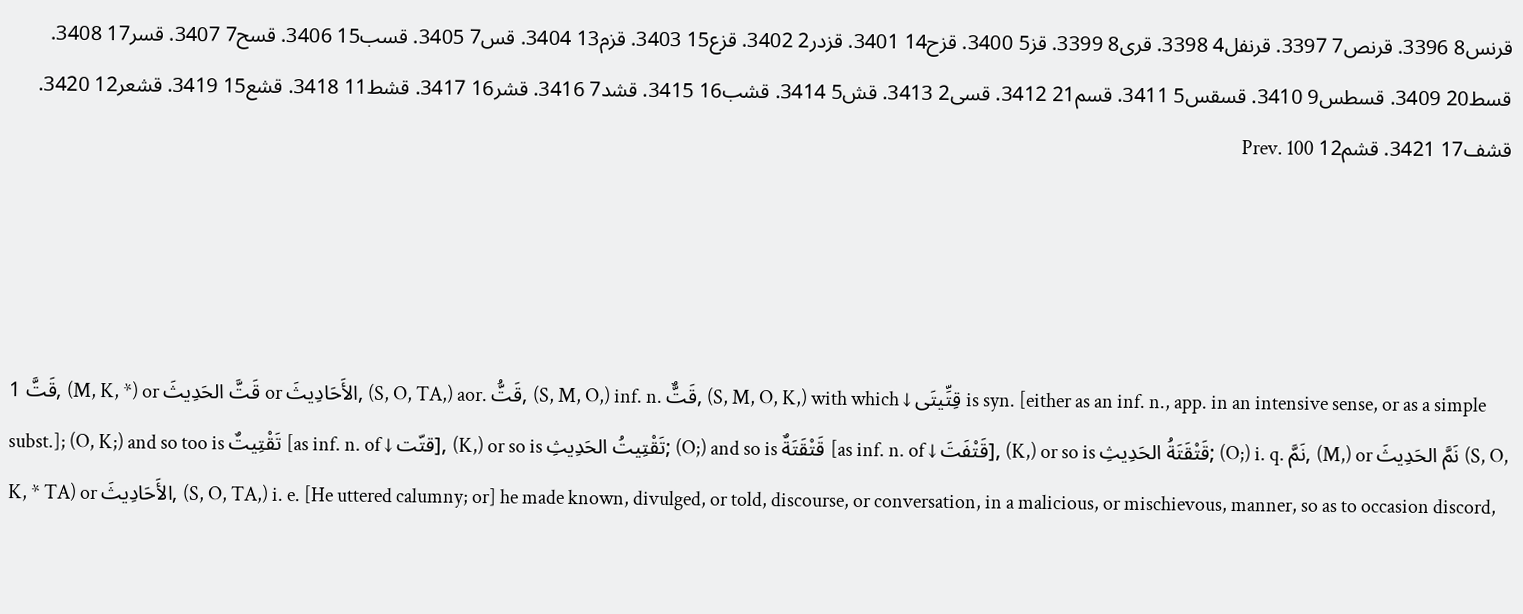قرنس8 3396. قرنص7 3397. قرنفل4 3398. قرى8 3399. قز5 3400. قزح14 3401. قزدر2 3402. قزع15 3403. قزم13 3404. قس7 3405. قسب15 3406. قسح7 3407. قسر17 3408. قسط20 3409. قسطس9 3410. قسقس5 3411. قسم21 3412. قسى2 3413. قش5 3414. قشب16 3415. قشد7 3416. قشر16 3417. قشط11 3418. قشع15 3419. قشعر12 3420. قشف17 3421. قشم12 Prev. 100




1 قَتَّ, (M, K, *) or قَتَّ الحَدِيثَ or الأَحَادِيثَ, (S, O, TA,) aor. قَتُّ, (S, M, O,) inf. n. قَتٌّ, (S, M, O, K,) with which ↓ قِتِّيتَى is syn. [either as an inf. n., app. in an intensive sense, or as a simple subst.]; (O, K;) and so too is تَقْتِيتٌ [as inf. n. of ↓ قتّت], (K,) or so is تَقْتِيتُ الحَدِيثِ; (O;) and so is قَتْقَتَةٌ [as inf. n. of ↓ قَتْفَتَ], (K,) or so is قَتْقَتَةُ الحَدِيثِ; (O;) i. q. نَمَّ, (M,) or نَمَّ الحَدِيثَ (S, O, K, * TA) or الأَحَادِيثَ, (S, O, TA,) i. e. [He uttered calumny; or] he made known, divulged, or told, discourse, or conversation, in a malicious, or mischievous, manner, so as to occasion discord,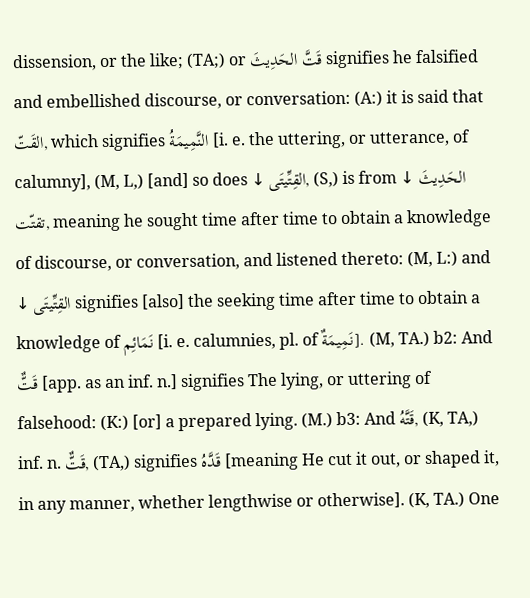dissension, or the like; (TA;) or قَتَّ الحَدِيثَ signifies he falsified and embellished discourse, or conversation: (A:) it is said that القَتّ, which signifies النَّمِيمَةُ [i. e. the uttering, or utterance, of calumny], (M, L,) [and] so does ↓ القِتِّيتَى, (S,) is from الحَدِيثَ ↓ تقتّت, meaning he sought time after time to obtain a knowledge of discourse, or conversation, and listened thereto: (M, L:) and ↓ القِتِّيتَى signifies [also] the seeking time after time to obtain a knowledge of نَمَائِم [i. e. calumnies, pl. of نَمِيمَةٌ]. (M, TA.) b2: And قَتٌّ [app. as an inf. n.] signifies The lying, or uttering of falsehood: (K:) [or] a prepared lying. (M.) b3: And قَتَّهُ, (K, TA,) inf. n. قَتٌّ, (TA,) signifies قَدَّهُ [meaning He cut it out, or shaped it, in any manner, whether lengthwise or otherwise]. (K, TA.) One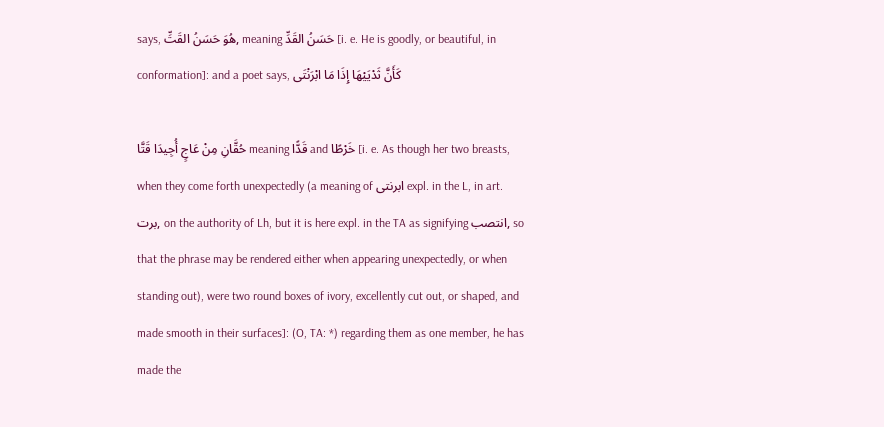says, هُوَ حَسَنُ القَتِّ, meaning حَسَنُ القَدِّ [i. e. He is goodly, or beautiful, in conformation]: and a poet says, كَأَنَّ ثَدْيَيْهَا إِذَا مَا ابْرَنْتَى

حُقَّانِ مِنْ عَاجٍ أُجِيدَا قَتَّا meaning قَدًّا and خَرْطًا [i. e. As though her two breasts, when they come forth unexpectedly (a meaning of ابرنتى expl. in the L, in art. برت, on the authority of Lh, but it is here expl. in the TA as signifying انتصب, so that the phrase may be rendered either when appearing unexpectedly, or when standing out), were two round boxes of ivory, excellently cut out, or shaped, and made smooth in their surfaces]: (O, TA: *) regarding them as one member, he has made the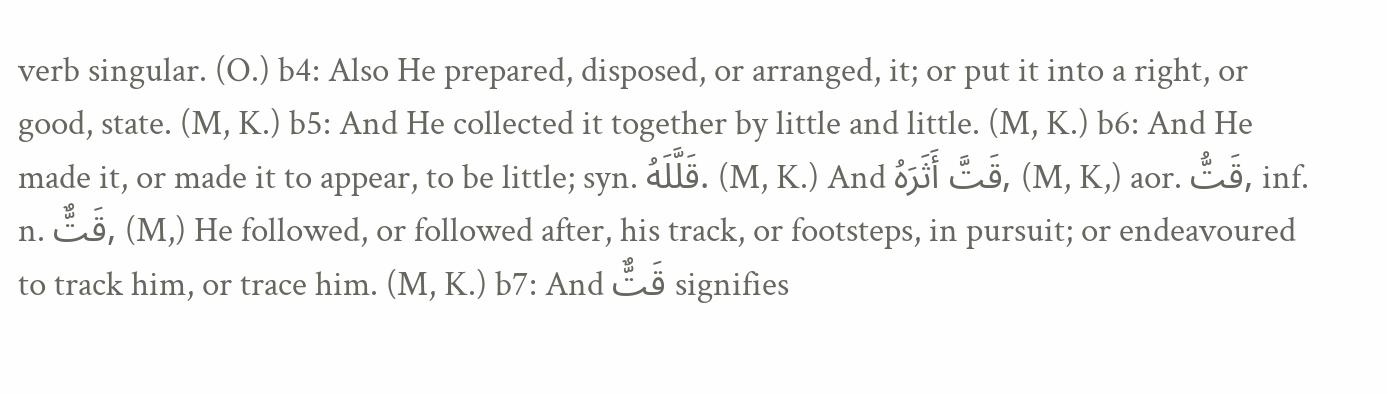verb singular. (O.) b4: Also He prepared, disposed, or arranged, it; or put it into a right, or good, state. (M, K.) b5: And He collected it together by little and little. (M, K.) b6: And He made it, or made it to appear, to be little; syn. قَلَّلَهُ. (M, K.) And قَتَّ أَثَرَهُ, (M, K,) aor. قَتُّ, inf. n. قَتٌّ, (M,) He followed, or followed after, his track, or footsteps, in pursuit; or endeavoured to track him, or trace him. (M, K.) b7: And قَتٌّ signifies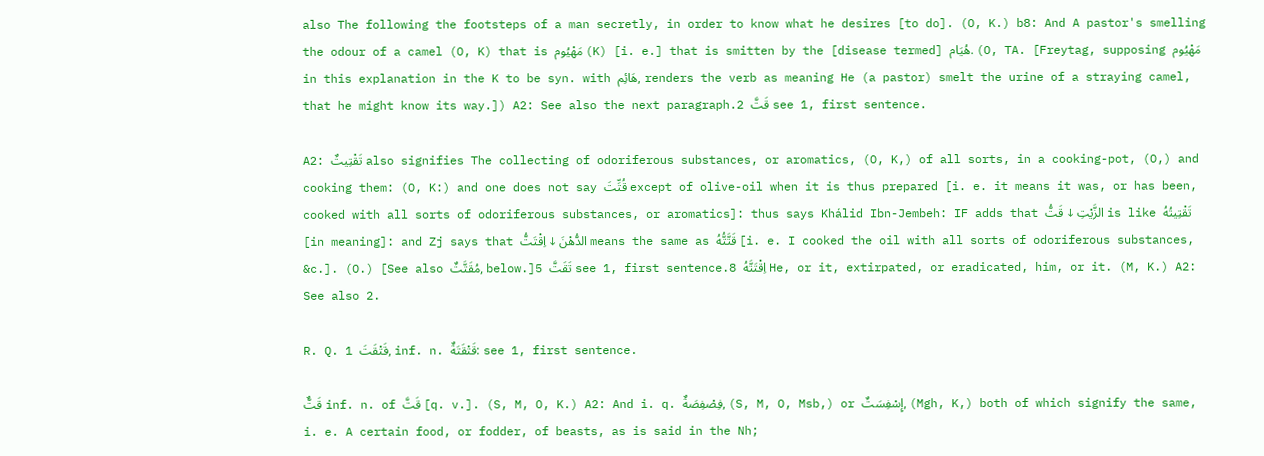also The following the footsteps of a man secretly, in order to know what he desires [to do]. (O, K.) b8: And A pastor's smelling the odour of a camel (O, K) that is مَهْيُوم (K) [i. e.] that is smitten by the [disease termed] هُيَام. (O, TA. [Freytag, supposing مَهْيُوم in this explanation in the K to be syn. with هَائِم, renders the verb as meaning He (a pastor) smelt the urine of a straying camel, that he might know its way.]) A2: See also the next paragraph.2 قَتَّ see 1, first sentence.

A2: تَقْتِيتٌ also signifies The collecting of odoriferous substances, or aromatics, (O, K,) of all sorts, in a cooking-pot, (O,) and cooking them: (O, K:) and one does not say قُتِّتَ except of olive-oil when it is thus prepared [i. e. it means it was, or has been, cooked with all sorts of odoriferous substances, or aromatics]: thus says Khálid Ibn-Jembeh: IF adds that الزَّيْتِ ↓ قَتُّ is like تَقْتِيتُهُ [in meaning]: and Zj says that الدُّهْنَ ↓ اِقْتَتُّ means the same as قَتَّتُّهُ [i. e. I cooked the oil with all sorts of odoriferous substances, &c.]. (O.) [See also مُقَتَّتٌ, below.]5 تَقَتَّ see 1, first sentence.8 اِقْتَتَّهُ He, or it, extirpated, or eradicated, him, or it. (M, K.) A2: See also 2.

R. Q. 1 قَتْقَتَ, inf. n. قَتْقَتَةٌ: see 1, first sentence.

قَتٌّ inf. n. of قَتَّ [q. v.]. (S, M, O, K.) A2: And i. q. فِصْفِصَةٌ, (S, M, O, Msb,) or إِسْفِسَتٌ, (Mgh, K,) both of which signify the same, i. e. A certain food, or fodder, of beasts, as is said in the Nh;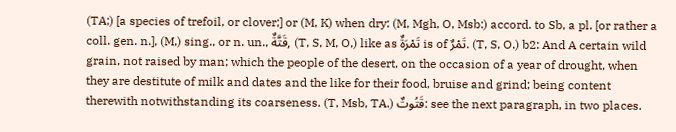(TA;) [a species of trefoil, or clover;] or (M, K) when dry: (M, Mgh, O, Msb:) accord. to Sb, a pl. [or rather a coll. gen. n.], (M,) sing., or n. un., قَتَّةٌ, (T, S, M, O,) like as تَمْرَةٌ is of تَمْرٌ. (T, S, O.) b2: And A certain wild grain, not raised by man; which the people of the desert, on the occasion of a year of drought, when they are destitute of milk and dates and the like for their food, bruise and grind; being content therewith notwithstanding its coarseness. (T, Msb, TA.) قَتُوتٌ: see the next paragraph, in two places.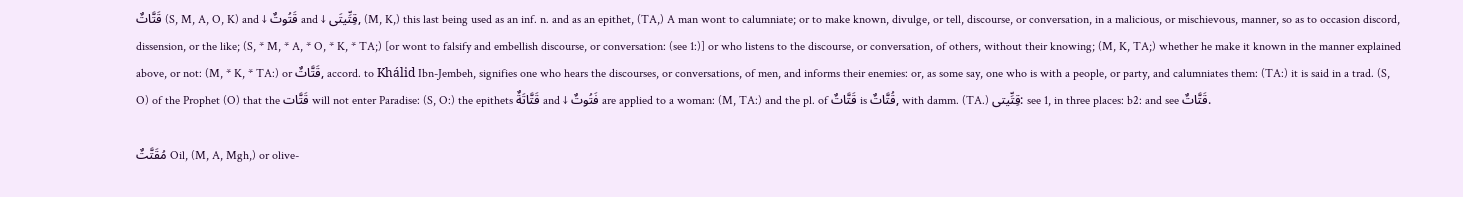قَتَّاتٌ (S, M, A, O, K) and ↓ قَتُوتٌ and ↓ قِتِّيتَى, (M, K,) this last being used as an inf. n. and as an epithet, (TA,) A man wont to calumniate; or to make known, divulge, or tell, discourse, or conversation, in a malicious, or mischievous, manner, so as to occasion discord, dissension, or the like; (S, * M, * A, * O, * K, * TA;) [or wont to falsify and embellish discourse, or conversation: (see 1:)] or who listens to the discourse, or conversation, of others, without their knowing; (M, K, TA;) whether he make it known in the manner explained above, or not: (M, * K, * TA:) or قَتَّاتٌ, accord. to Khálid Ibn-Jembeh, signifies one who hears the discourses, or conversations, of men, and informs their enemies: or, as some say, one who is with a people, or party, and calumniates them: (TA:) it is said in a trad. (S, O) of the Prophet (O) that the قَتَّات will not enter Paradise: (S, O:) the epithets قَتَّاتَةٌ and ↓ فَتُوتٌ are applied to a woman: (M, TA:) and the pl. of قَتَّاتٌ is قُتَّاتٌ, with damm. (TA.) قِتِّيتى: see 1, in three places: b2: and see قَتَّاتٌ.

مُقَتَّتٌ Oil, (M, A, Mgh,) or olive-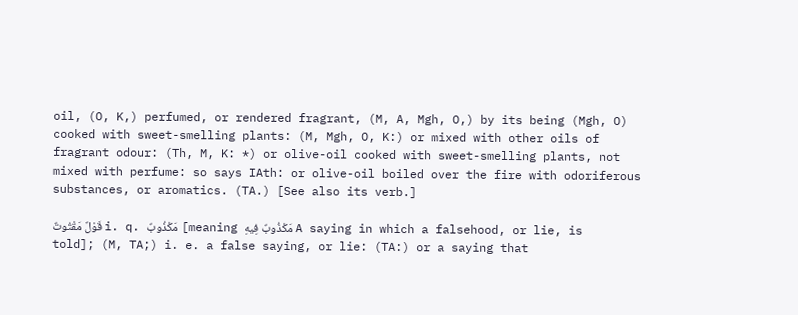oil, (O, K,) perfumed, or rendered fragrant, (M, A, Mgh, O,) by its being (Mgh, O) cooked with sweet-smelling plants: (M, Mgh, O, K:) or mixed with other oils of fragrant odour: (Th, M, K: *) or olive-oil cooked with sweet-smelling plants, not mixed with perfume: so says IAth: or olive-oil boiled over the fire with odoriferous substances, or aromatics. (TA.) [See also its verb.]

قَوْلٌ مَقْتُوتٌ i. q. مَكْذُوبٌ [meaning مَكْذُوبٌ فِيهِ A saying in which a falsehood, or lie, is told]; (M, TA;) i. e. a false saying, or lie: (TA:) or a saying that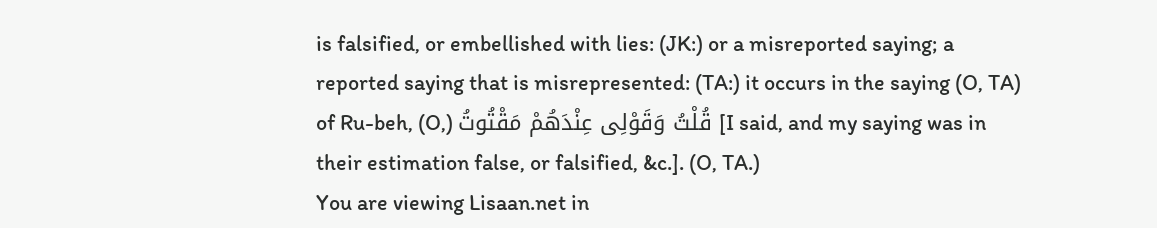is falsified, or embellished with lies: (JK:) or a misreported saying; a reported saying that is misrepresented: (TA:) it occurs in the saying (O, TA) of Ru-beh, (O,) قُلْتُ وَقَوْلِى عِنْدَهُمْ مَقْتُوتُ [I said, and my saying was in their estimation false, or falsified, &c.]. (O, TA.)
You are viewing Lisaan.net in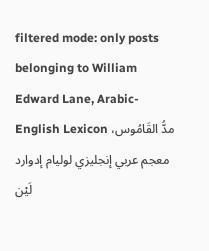filtered mode: only posts belonging to William Edward Lane, Arabic-English Lexicon مدُّ القَامُوس، معجم عربي إنجليزي لوليام إدوارد لَيْن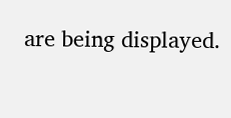are being displayed.